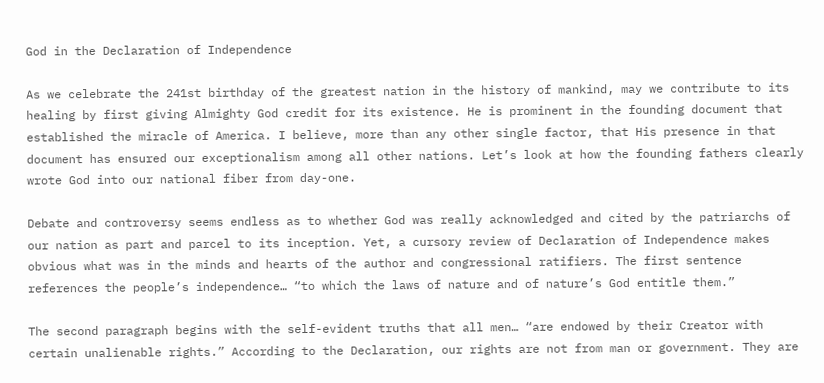God in the Declaration of Independence

As we celebrate the 241st birthday of the greatest nation in the history of mankind, may we contribute to its healing by first giving Almighty God credit for its existence. He is prominent in the founding document that established the miracle of America. I believe, more than any other single factor, that His presence in that document has ensured our exceptionalism among all other nations. Let’s look at how the founding fathers clearly wrote God into our national fiber from day-one.

Debate and controversy seems endless as to whether God was really acknowledged and cited by the patriarchs of our nation as part and parcel to its inception. Yet, a cursory review of Declaration of Independence makes obvious what was in the minds and hearts of the author and congressional ratifiers. The first sentence references the people’s independence… “to which the laws of nature and of nature’s God entitle them.”

The second paragraph begins with the self-evident truths that all men… “are endowed by their Creator with certain unalienable rights.” According to the Declaration, our rights are not from man or government. They are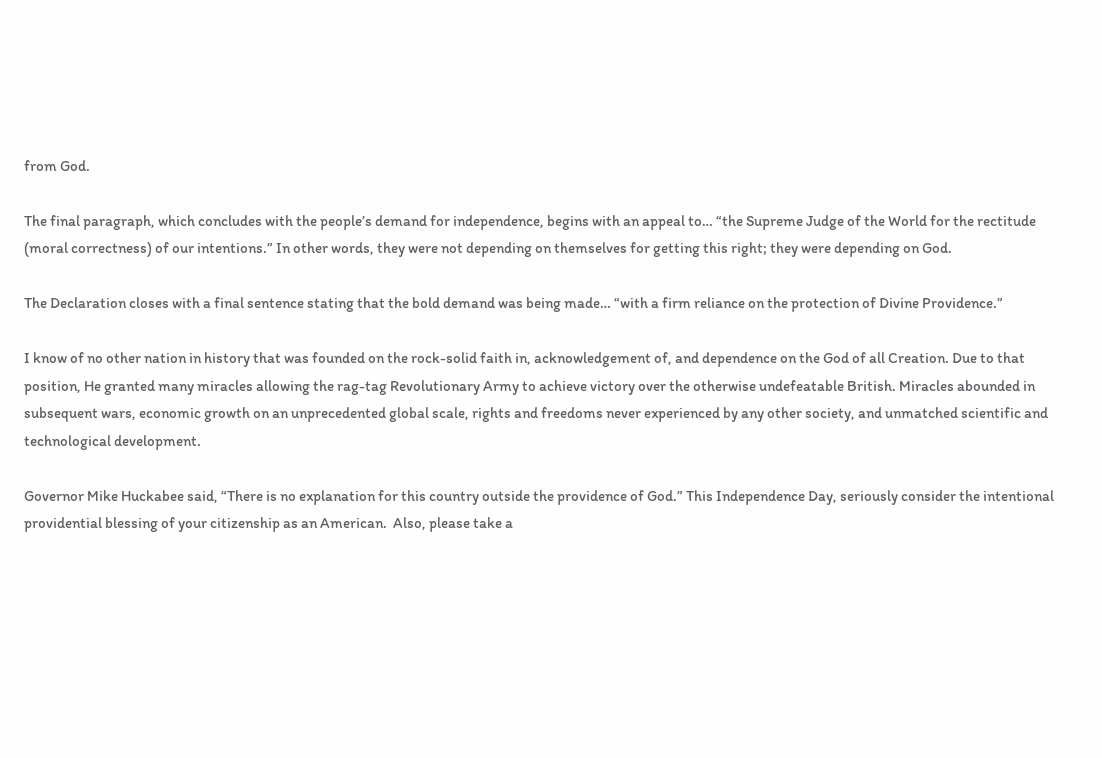from God.

The final paragraph, which concludes with the people’s demand for independence, begins with an appeal to… “the Supreme Judge of the World for the rectitude (moral correctness) of our intentions.” In other words, they were not depending on themselves for getting this right; they were depending on God.

The Declaration closes with a final sentence stating that the bold demand was being made… “with a firm reliance on the protection of Divine Providence.”

I know of no other nation in history that was founded on the rock-solid faith in, acknowledgement of, and dependence on the God of all Creation. Due to that position, He granted many miracles allowing the rag-tag Revolutionary Army to achieve victory over the otherwise undefeatable British. Miracles abounded in subsequent wars, economic growth on an unprecedented global scale, rights and freedoms never experienced by any other society, and unmatched scientific and technological development.

Governor Mike Huckabee said, “There is no explanation for this country outside the providence of God.” This Independence Day, seriously consider the intentional providential blessing of your citizenship as an American.  Also, please take a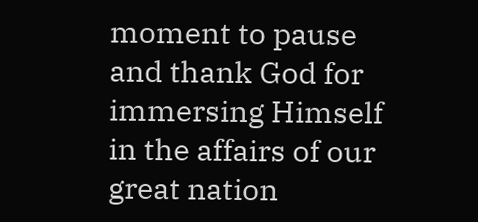moment to pause and thank God for immersing Himself in the affairs of our great nation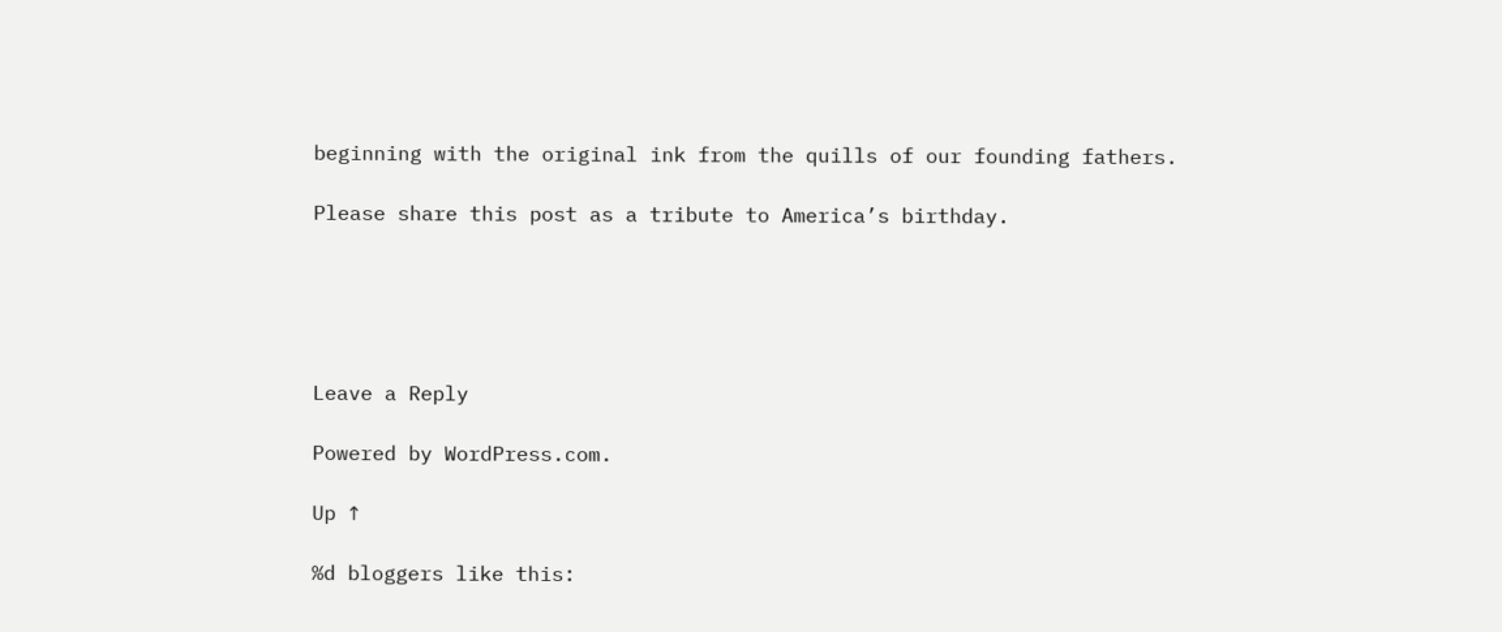beginning with the original ink from the quills of our founding fathers.

Please share this post as a tribute to America’s birthday.





Leave a Reply

Powered by WordPress.com.

Up ↑

%d bloggers like this: